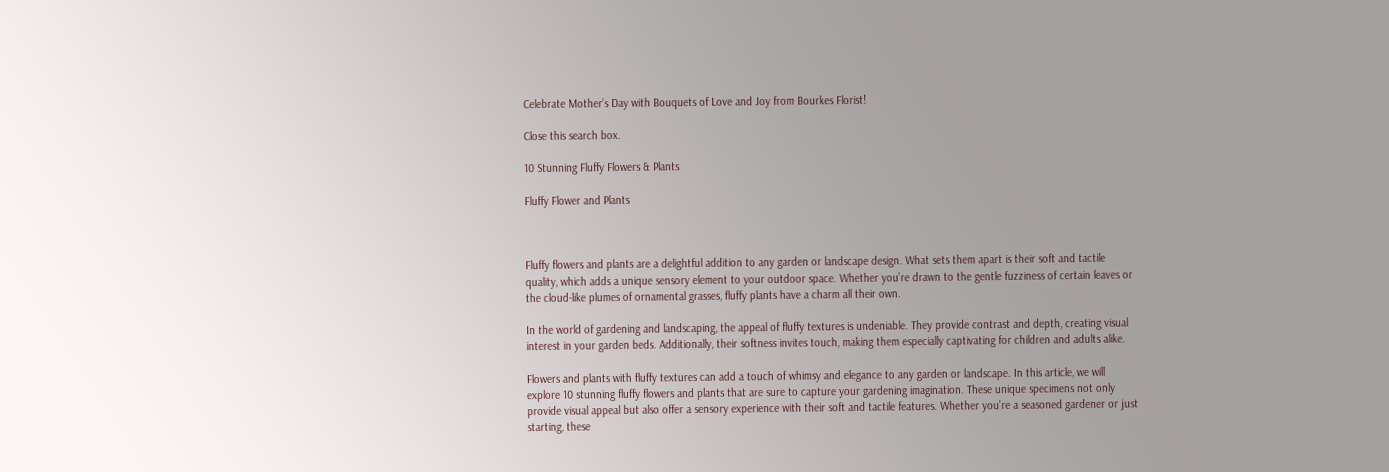Celebrate Mother’s Day with Bouquets of Love and Joy from Bourkes Florist!

Close this search box.

10 Stunning Fluffy Flowers & Plants

Fluffy Flower and Plants



Fluffy flowers and plants are a delightful addition to any garden or landscape design. What sets them apart is their soft and tactile quality, which adds a unique sensory element to your outdoor space. Whether you’re drawn to the gentle fuzziness of certain leaves or the cloud-like plumes of ornamental grasses, fluffy plants have a charm all their own.

In the world of gardening and landscaping, the appeal of fluffy textures is undeniable. They provide contrast and depth, creating visual interest in your garden beds. Additionally, their softness invites touch, making them especially captivating for children and adults alike.

Flowers and plants with fluffy textures can add a touch of whimsy and elegance to any garden or landscape. In this article, we will explore 10 stunning fluffy flowers and plants that are sure to capture your gardening imagination. These unique specimens not only provide visual appeal but also offer a sensory experience with their soft and tactile features. Whether you’re a seasoned gardener or just starting, these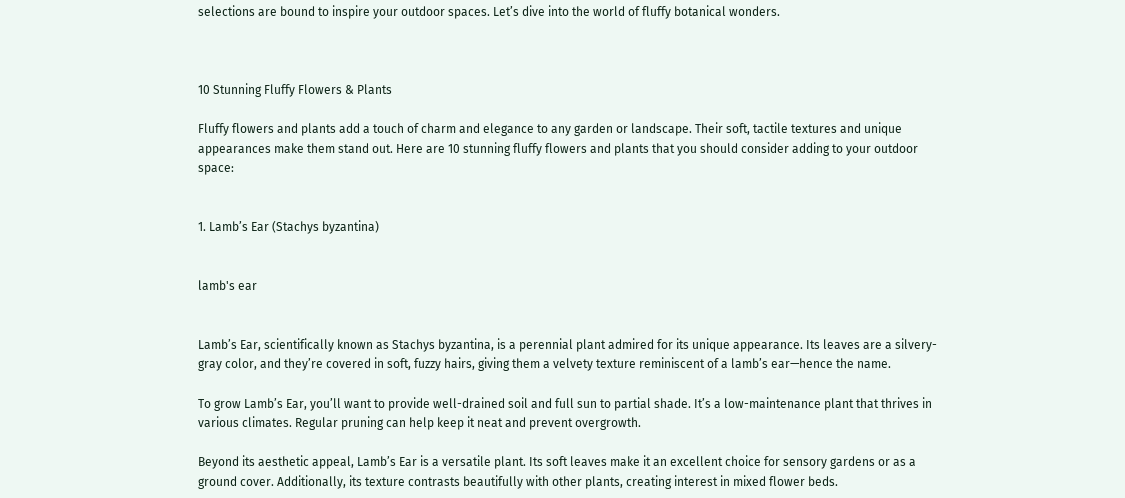selections are bound to inspire your outdoor spaces. Let’s dive into the world of fluffy botanical wonders.



10 Stunning Fluffy Flowers & Plants

Fluffy flowers and plants add a touch of charm and elegance to any garden or landscape. Their soft, tactile textures and unique appearances make them stand out. Here are 10 stunning fluffy flowers and plants that you should consider adding to your outdoor space:


1. Lamb’s Ear (Stachys byzantina)


lamb's ear


Lamb’s Ear, scientifically known as Stachys byzantina, is a perennial plant admired for its unique appearance. Its leaves are a silvery-gray color, and they’re covered in soft, fuzzy hairs, giving them a velvety texture reminiscent of a lamb’s ear—hence the name.

To grow Lamb’s Ear, you’ll want to provide well-drained soil and full sun to partial shade. It’s a low-maintenance plant that thrives in various climates. Regular pruning can help keep it neat and prevent overgrowth.

Beyond its aesthetic appeal, Lamb’s Ear is a versatile plant. Its soft leaves make it an excellent choice for sensory gardens or as a ground cover. Additionally, its texture contrasts beautifully with other plants, creating interest in mixed flower beds.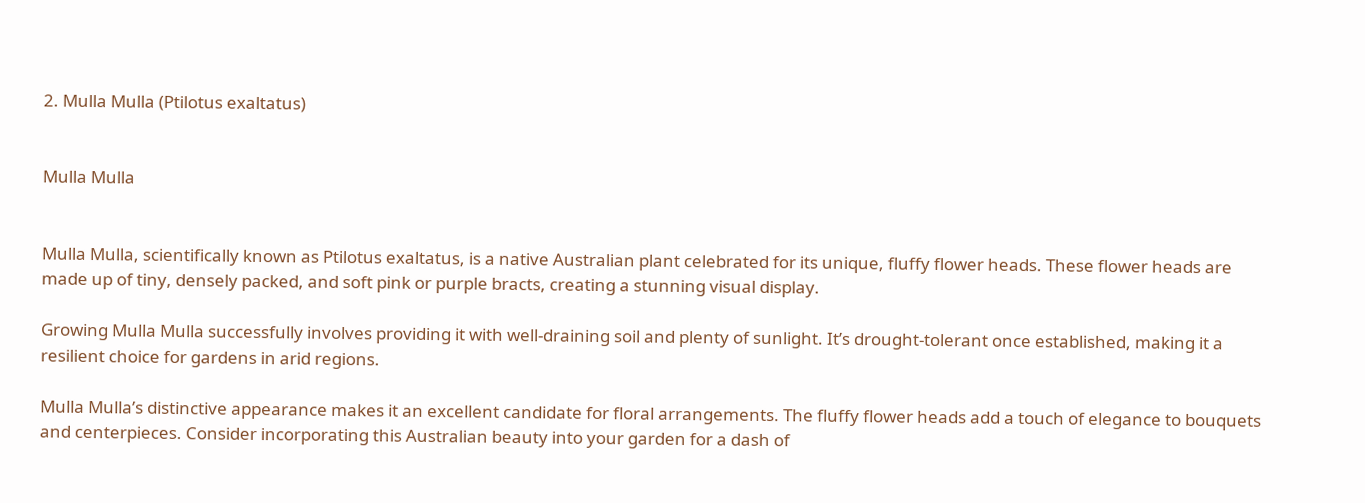2. Mulla Mulla (Ptilotus exaltatus)


Mulla Mulla


Mulla Mulla, scientifically known as Ptilotus exaltatus, is a native Australian plant celebrated for its unique, fluffy flower heads. These flower heads are made up of tiny, densely packed, and soft pink or purple bracts, creating a stunning visual display.

Growing Mulla Mulla successfully involves providing it with well-draining soil and plenty of sunlight. It’s drought-tolerant once established, making it a resilient choice for gardens in arid regions.

Mulla Mulla’s distinctive appearance makes it an excellent candidate for floral arrangements. The fluffy flower heads add a touch of elegance to bouquets and centerpieces. Consider incorporating this Australian beauty into your garden for a dash of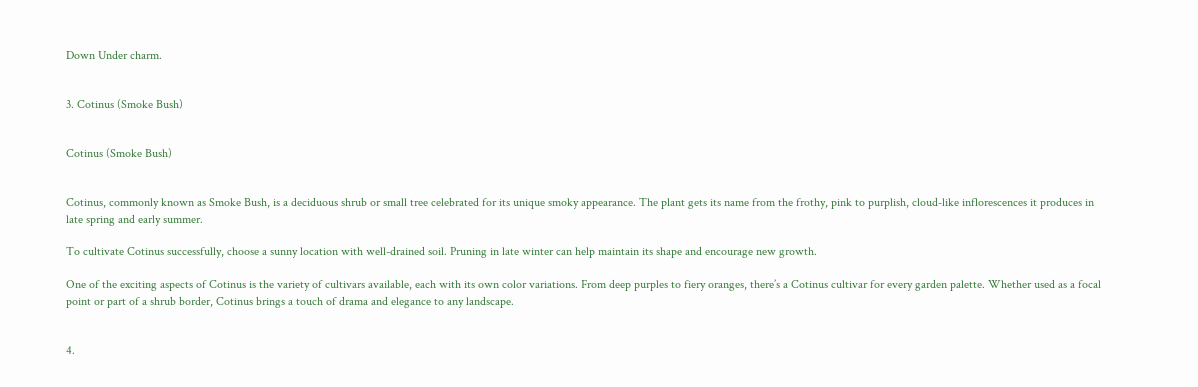Down Under charm.


3. Cotinus (Smoke Bush)


Cotinus (Smoke Bush)


Cotinus, commonly known as Smoke Bush, is a deciduous shrub or small tree celebrated for its unique smoky appearance. The plant gets its name from the frothy, pink to purplish, cloud-like inflorescences it produces in late spring and early summer.

To cultivate Cotinus successfully, choose a sunny location with well-drained soil. Pruning in late winter can help maintain its shape and encourage new growth.

One of the exciting aspects of Cotinus is the variety of cultivars available, each with its own color variations. From deep purples to fiery oranges, there’s a Cotinus cultivar for every garden palette. Whether used as a focal point or part of a shrub border, Cotinus brings a touch of drama and elegance to any landscape.


4.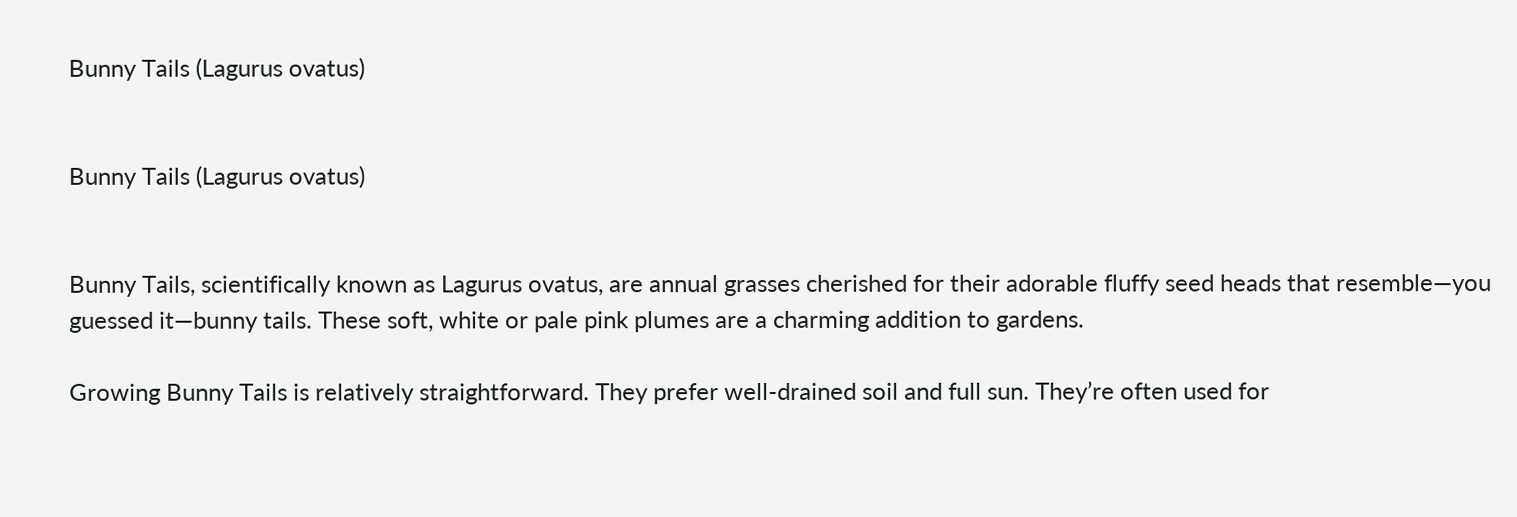Bunny Tails (Lagurus ovatus)


Bunny Tails (Lagurus ovatus)


Bunny Tails, scientifically known as Lagurus ovatus, are annual grasses cherished for their adorable fluffy seed heads that resemble—you guessed it—bunny tails. These soft, white or pale pink plumes are a charming addition to gardens.

Growing Bunny Tails is relatively straightforward. They prefer well-drained soil and full sun. They’re often used for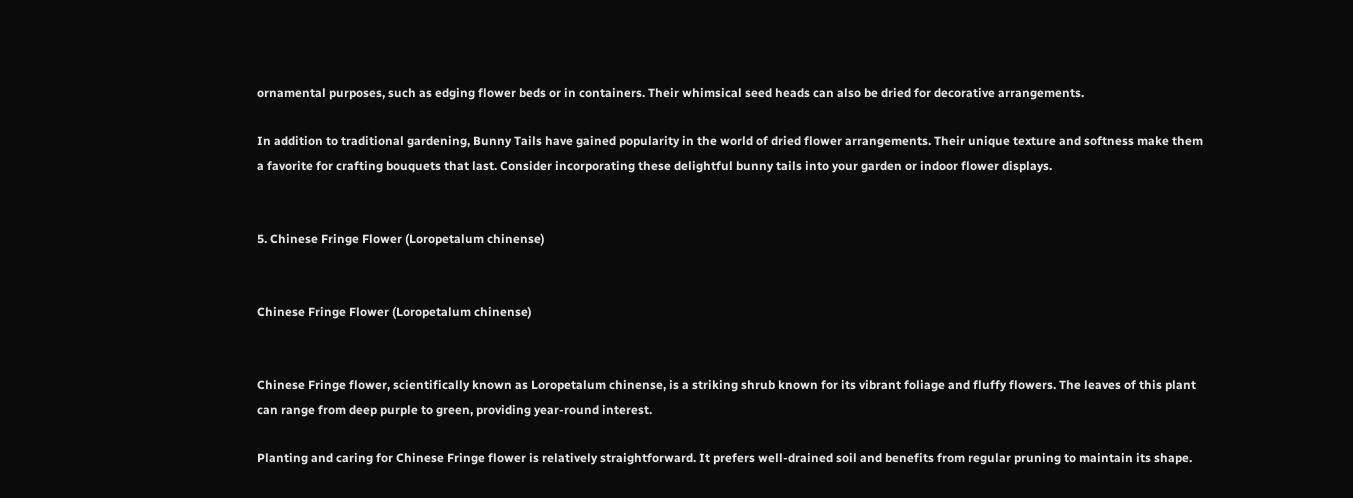ornamental purposes, such as edging flower beds or in containers. Their whimsical seed heads can also be dried for decorative arrangements.

In addition to traditional gardening, Bunny Tails have gained popularity in the world of dried flower arrangements. Their unique texture and softness make them a favorite for crafting bouquets that last. Consider incorporating these delightful bunny tails into your garden or indoor flower displays.


5. Chinese Fringe Flower (Loropetalum chinense)


Chinese Fringe Flower (Loropetalum chinense)


Chinese Fringe flower, scientifically known as Loropetalum chinense, is a striking shrub known for its vibrant foliage and fluffy flowers. The leaves of this plant can range from deep purple to green, providing year-round interest.

Planting and caring for Chinese Fringe flower is relatively straightforward. It prefers well-drained soil and benefits from regular pruning to maintain its shape.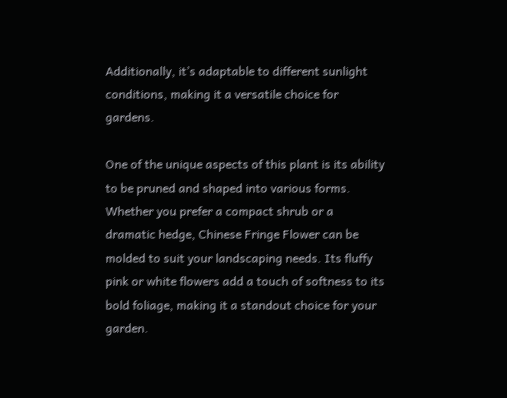Additionally, it’s adaptable to different sunlight conditions, making it a versatile choice for gardens.

One of the unique aspects of this plant is its ability to be pruned and shaped into various forms. Whether you prefer a compact shrub or a dramatic hedge, Chinese Fringe Flower can be molded to suit your landscaping needs. Its fluffy pink or white flowers add a touch of softness to its bold foliage, making it a standout choice for your garden.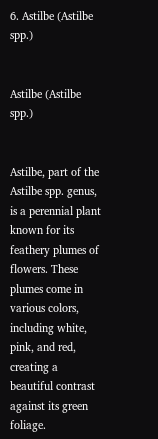6. Astilbe (Astilbe spp.)


Astilbe (Astilbe spp.)


Astilbe, part of the Astilbe spp. genus, is a perennial plant known for its feathery plumes of flowers. These plumes come in various colors, including white, pink, and red, creating a beautiful contrast against its green foliage.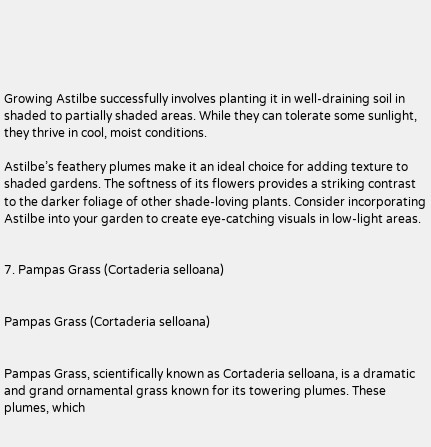Growing Astilbe successfully involves planting it in well-draining soil in shaded to partially shaded areas. While they can tolerate some sunlight, they thrive in cool, moist conditions.

Astilbe’s feathery plumes make it an ideal choice for adding texture to shaded gardens. The softness of its flowers provides a striking contrast to the darker foliage of other shade-loving plants. Consider incorporating Astilbe into your garden to create eye-catching visuals in low-light areas.


7. Pampas Grass (Cortaderia selloana)


Pampas Grass (Cortaderia selloana)


Pampas Grass, scientifically known as Cortaderia selloana, is a dramatic and grand ornamental grass known for its towering plumes. These plumes, which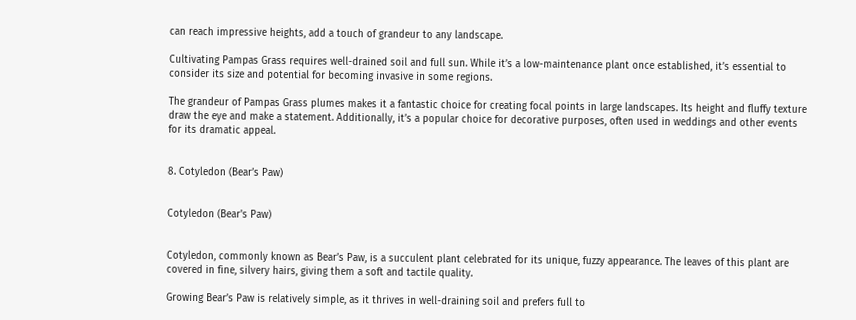can reach impressive heights, add a touch of grandeur to any landscape.

Cultivating Pampas Grass requires well-drained soil and full sun. While it’s a low-maintenance plant once established, it’s essential to consider its size and potential for becoming invasive in some regions.

The grandeur of Pampas Grass plumes makes it a fantastic choice for creating focal points in large landscapes. Its height and fluffy texture draw the eye and make a statement. Additionally, it’s a popular choice for decorative purposes, often used in weddings and other events for its dramatic appeal.


8. Cotyledon (Bear’s Paw)


Cotyledon (Bear's Paw)


Cotyledon, commonly known as Bear’s Paw, is a succulent plant celebrated for its unique, fuzzy appearance. The leaves of this plant are covered in fine, silvery hairs, giving them a soft and tactile quality.

Growing Bear’s Paw is relatively simple, as it thrives in well-draining soil and prefers full to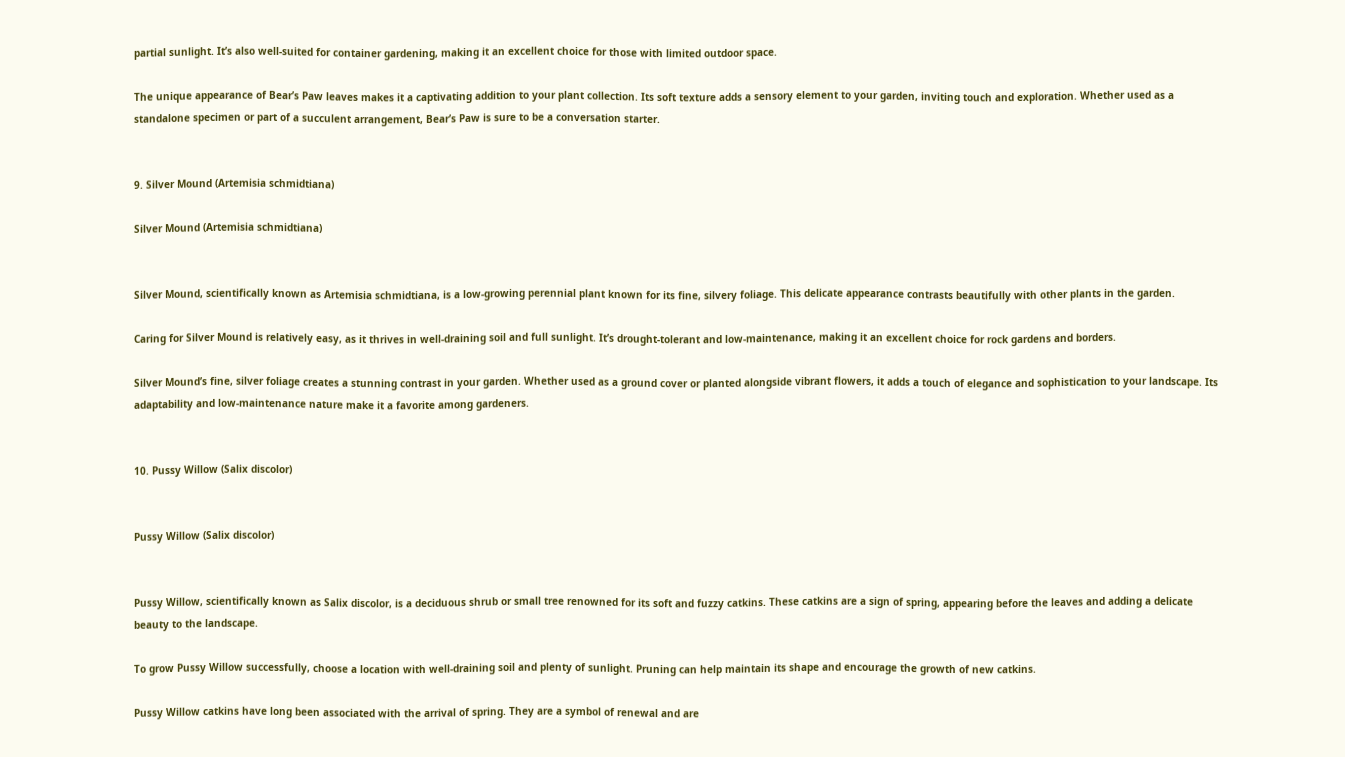partial sunlight. It’s also well-suited for container gardening, making it an excellent choice for those with limited outdoor space.

The unique appearance of Bear’s Paw leaves makes it a captivating addition to your plant collection. Its soft texture adds a sensory element to your garden, inviting touch and exploration. Whether used as a standalone specimen or part of a succulent arrangement, Bear’s Paw is sure to be a conversation starter.


9. Silver Mound (Artemisia schmidtiana)

Silver Mound (Artemisia schmidtiana)


Silver Mound, scientifically known as Artemisia schmidtiana, is a low-growing perennial plant known for its fine, silvery foliage. This delicate appearance contrasts beautifully with other plants in the garden.

Caring for Silver Mound is relatively easy, as it thrives in well-draining soil and full sunlight. It’s drought-tolerant and low-maintenance, making it an excellent choice for rock gardens and borders.

Silver Mound’s fine, silver foliage creates a stunning contrast in your garden. Whether used as a ground cover or planted alongside vibrant flowers, it adds a touch of elegance and sophistication to your landscape. Its adaptability and low-maintenance nature make it a favorite among gardeners.


10. Pussy Willow (Salix discolor)


Pussy Willow (Salix discolor)


Pussy Willow, scientifically known as Salix discolor, is a deciduous shrub or small tree renowned for its soft and fuzzy catkins. These catkins are a sign of spring, appearing before the leaves and adding a delicate beauty to the landscape.

To grow Pussy Willow successfully, choose a location with well-draining soil and plenty of sunlight. Pruning can help maintain its shape and encourage the growth of new catkins.

Pussy Willow catkins have long been associated with the arrival of spring. They are a symbol of renewal and are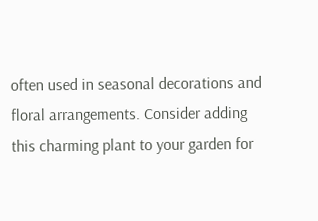often used in seasonal decorations and floral arrangements. Consider adding this charming plant to your garden for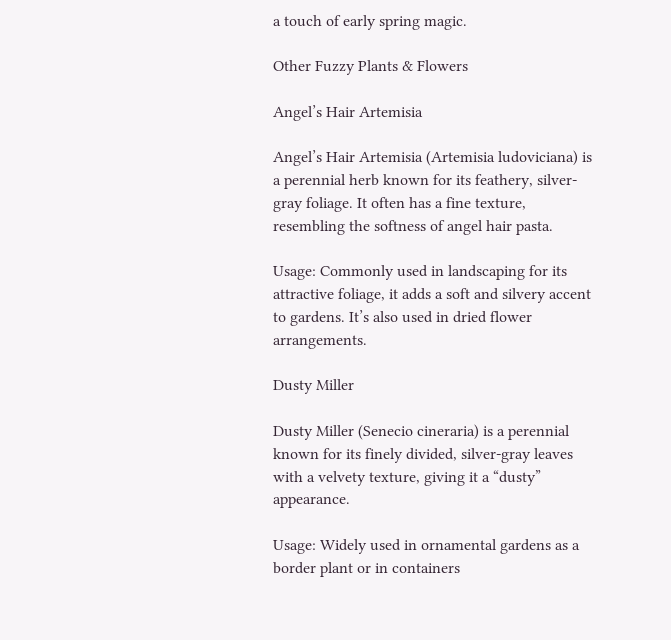a touch of early spring magic.

Other Fuzzy Plants & Flowers

Angel’s Hair Artemisia

Angel’s Hair Artemisia (Artemisia ludoviciana) is a perennial herb known for its feathery, silver-gray foliage. It often has a fine texture, resembling the softness of angel hair pasta.

Usage: Commonly used in landscaping for its attractive foliage, it adds a soft and silvery accent to gardens. It’s also used in dried flower arrangements.

Dusty Miller

Dusty Miller (Senecio cineraria) is a perennial known for its finely divided, silver-gray leaves with a velvety texture, giving it a “dusty” appearance.

Usage: Widely used in ornamental gardens as a border plant or in containers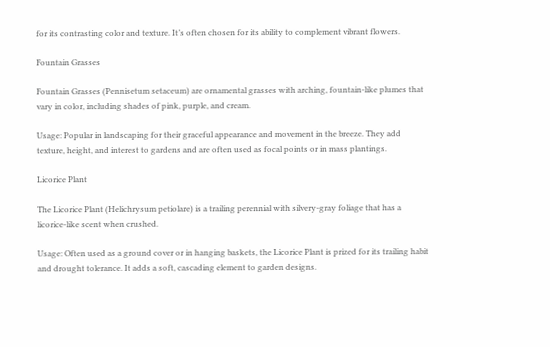for its contrasting color and texture. It’s often chosen for its ability to complement vibrant flowers.

Fountain Grasses

Fountain Grasses (Pennisetum setaceum) are ornamental grasses with arching, fountain-like plumes that vary in color, including shades of pink, purple, and cream.

Usage: Popular in landscaping for their graceful appearance and movement in the breeze. They add texture, height, and interest to gardens and are often used as focal points or in mass plantings.

Licorice Plant

The Licorice Plant (Helichrysum petiolare) is a trailing perennial with silvery-gray foliage that has a licorice-like scent when crushed.

Usage: Often used as a ground cover or in hanging baskets, the Licorice Plant is prized for its trailing habit and drought tolerance. It adds a soft, cascading element to garden designs.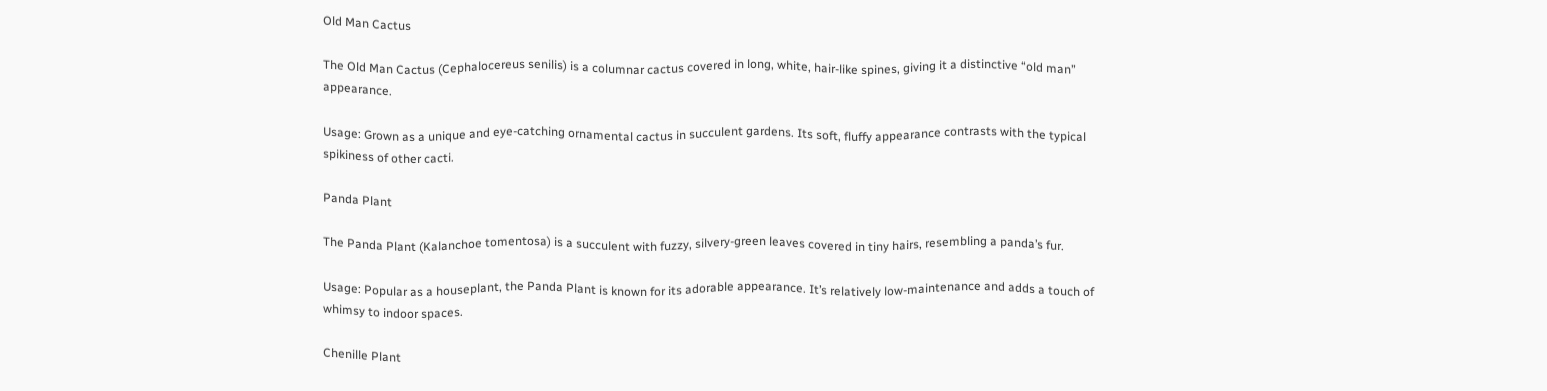Old Man Cactus

The Old Man Cactus (Cephalocereus senilis) is a columnar cactus covered in long, white, hair-like spines, giving it a distinctive “old man” appearance.

Usage: Grown as a unique and eye-catching ornamental cactus in succulent gardens. Its soft, fluffy appearance contrasts with the typical spikiness of other cacti.

Panda Plant

The Panda Plant (Kalanchoe tomentosa) is a succulent with fuzzy, silvery-green leaves covered in tiny hairs, resembling a panda’s fur.

Usage: Popular as a houseplant, the Panda Plant is known for its adorable appearance. It’s relatively low-maintenance and adds a touch of whimsy to indoor spaces.

Chenille Plant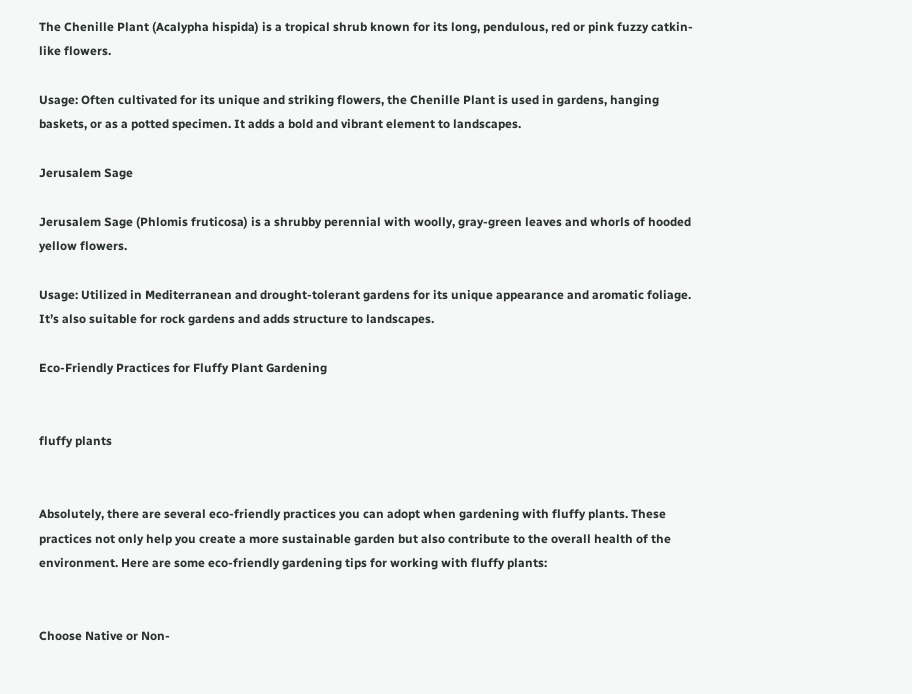The Chenille Plant (Acalypha hispida) is a tropical shrub known for its long, pendulous, red or pink fuzzy catkin-like flowers.

Usage: Often cultivated for its unique and striking flowers, the Chenille Plant is used in gardens, hanging baskets, or as a potted specimen. It adds a bold and vibrant element to landscapes.

Jerusalem Sage

Jerusalem Sage (Phlomis fruticosa) is a shrubby perennial with woolly, gray-green leaves and whorls of hooded yellow flowers.

Usage: Utilized in Mediterranean and drought-tolerant gardens for its unique appearance and aromatic foliage. It’s also suitable for rock gardens and adds structure to landscapes.

Eco-Friendly Practices for Fluffy Plant Gardening


fluffy plants


Absolutely, there are several eco-friendly practices you can adopt when gardening with fluffy plants. These practices not only help you create a more sustainable garden but also contribute to the overall health of the environment. Here are some eco-friendly gardening tips for working with fluffy plants:


Choose Native or Non-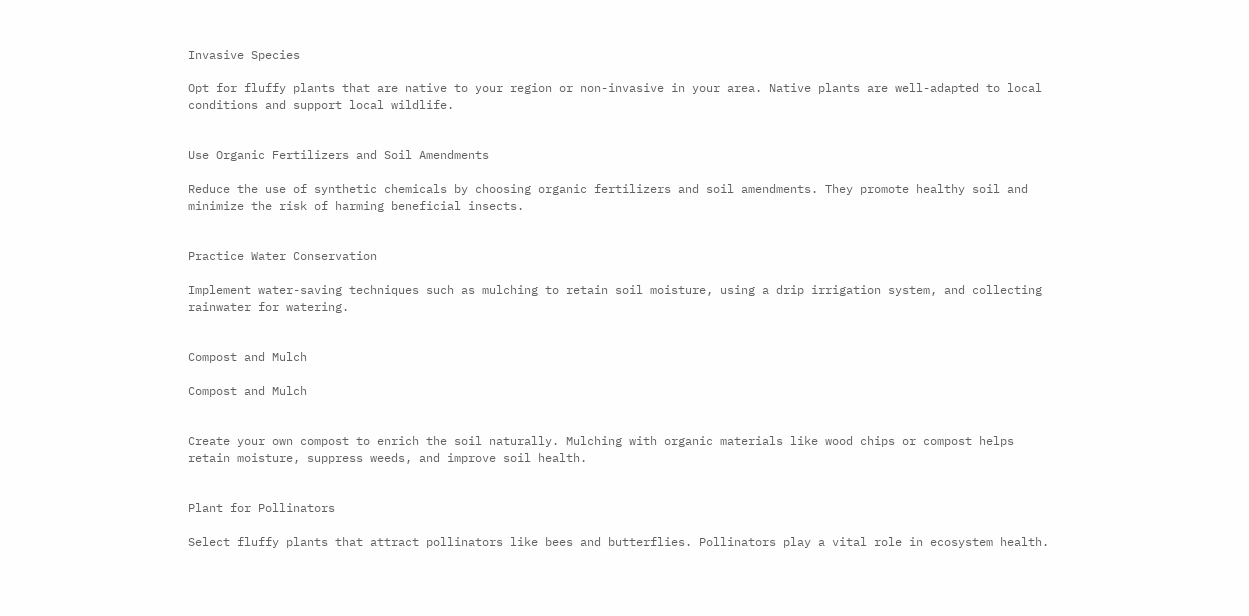Invasive Species

Opt for fluffy plants that are native to your region or non-invasive in your area. Native plants are well-adapted to local conditions and support local wildlife.


Use Organic Fertilizers and Soil Amendments

Reduce the use of synthetic chemicals by choosing organic fertilizers and soil amendments. They promote healthy soil and minimize the risk of harming beneficial insects.


Practice Water Conservation

Implement water-saving techniques such as mulching to retain soil moisture, using a drip irrigation system, and collecting rainwater for watering.


Compost and Mulch

Compost and Mulch


Create your own compost to enrich the soil naturally. Mulching with organic materials like wood chips or compost helps retain moisture, suppress weeds, and improve soil health.


Plant for Pollinators

Select fluffy plants that attract pollinators like bees and butterflies. Pollinators play a vital role in ecosystem health.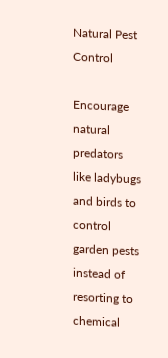Natural Pest Control

Encourage natural predators like ladybugs and birds to control garden pests instead of resorting to chemical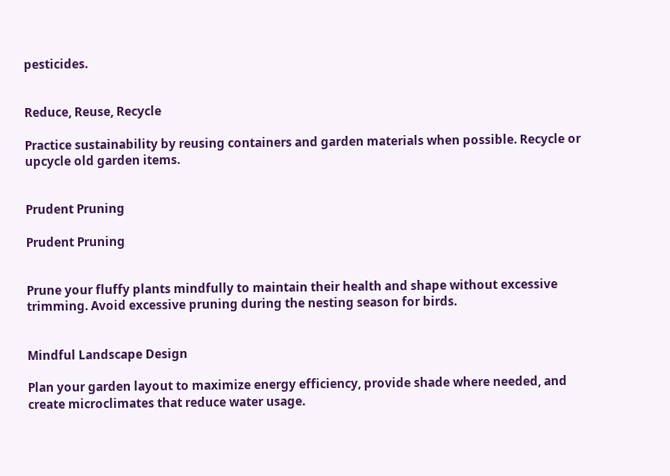pesticides.


Reduce, Reuse, Recycle

Practice sustainability by reusing containers and garden materials when possible. Recycle or upcycle old garden items.


Prudent Pruning

Prudent Pruning


Prune your fluffy plants mindfully to maintain their health and shape without excessive trimming. Avoid excessive pruning during the nesting season for birds.


Mindful Landscape Design

Plan your garden layout to maximize energy efficiency, provide shade where needed, and create microclimates that reduce water usage.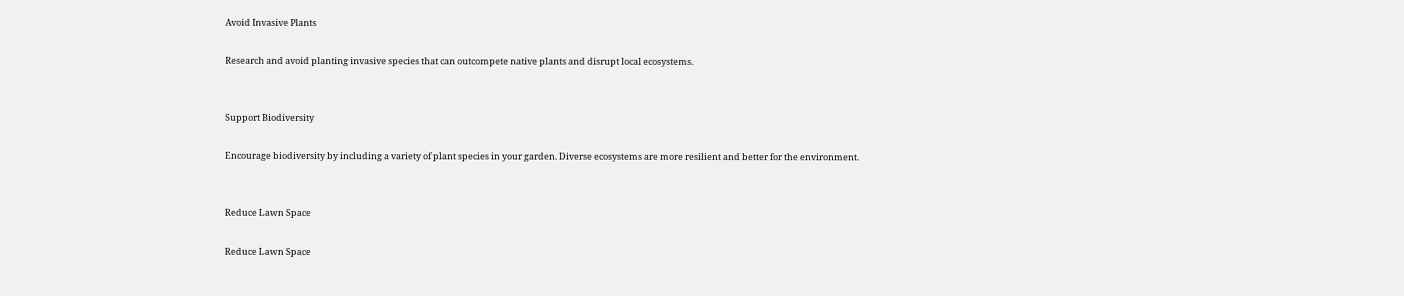Avoid Invasive Plants

Research and avoid planting invasive species that can outcompete native plants and disrupt local ecosystems.


Support Biodiversity

Encourage biodiversity by including a variety of plant species in your garden. Diverse ecosystems are more resilient and better for the environment.


Reduce Lawn Space

Reduce Lawn Space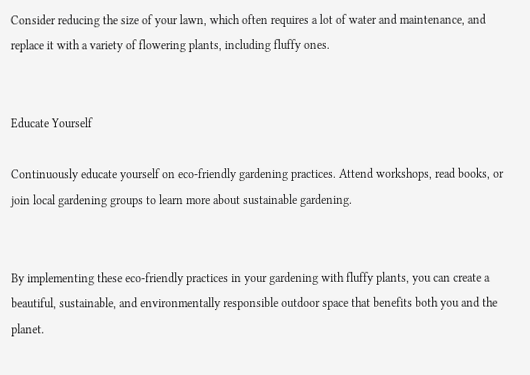Consider reducing the size of your lawn, which often requires a lot of water and maintenance, and replace it with a variety of flowering plants, including fluffy ones.


Educate Yourself

Continuously educate yourself on eco-friendly gardening practices. Attend workshops, read books, or join local gardening groups to learn more about sustainable gardening.


By implementing these eco-friendly practices in your gardening with fluffy plants, you can create a beautiful, sustainable, and environmentally responsible outdoor space that benefits both you and the planet.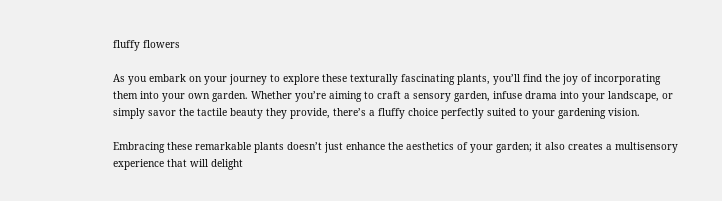fluffy flowers

As you embark on your journey to explore these texturally fascinating plants, you’ll find the joy of incorporating them into your own garden. Whether you’re aiming to craft a sensory garden, infuse drama into your landscape, or simply savor the tactile beauty they provide, there’s a fluffy choice perfectly suited to your gardening vision.

Embracing these remarkable plants doesn’t just enhance the aesthetics of your garden; it also creates a multisensory experience that will delight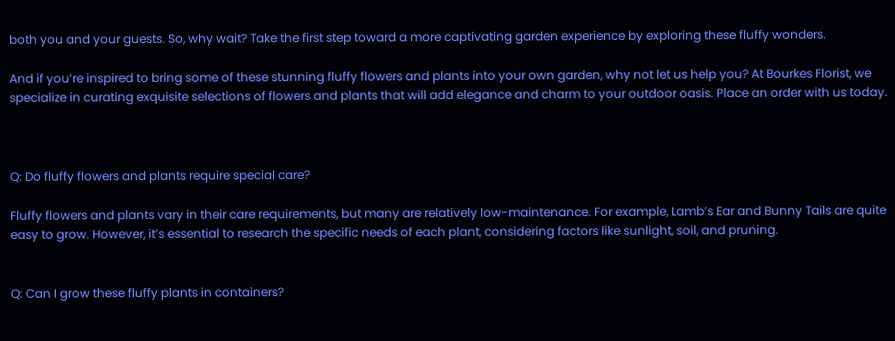both you and your guests. So, why wait? Take the first step toward a more captivating garden experience by exploring these fluffy wonders.

And if you’re inspired to bring some of these stunning fluffy flowers and plants into your own garden, why not let us help you? At Bourkes Florist, we specialize in curating exquisite selections of flowers and plants that will add elegance and charm to your outdoor oasis. Place an order with us today.



Q: Do fluffy flowers and plants require special care?

Fluffy flowers and plants vary in their care requirements, but many are relatively low-maintenance. For example, Lamb’s Ear and Bunny Tails are quite easy to grow. However, it’s essential to research the specific needs of each plant, considering factors like sunlight, soil, and pruning.


Q: Can I grow these fluffy plants in containers?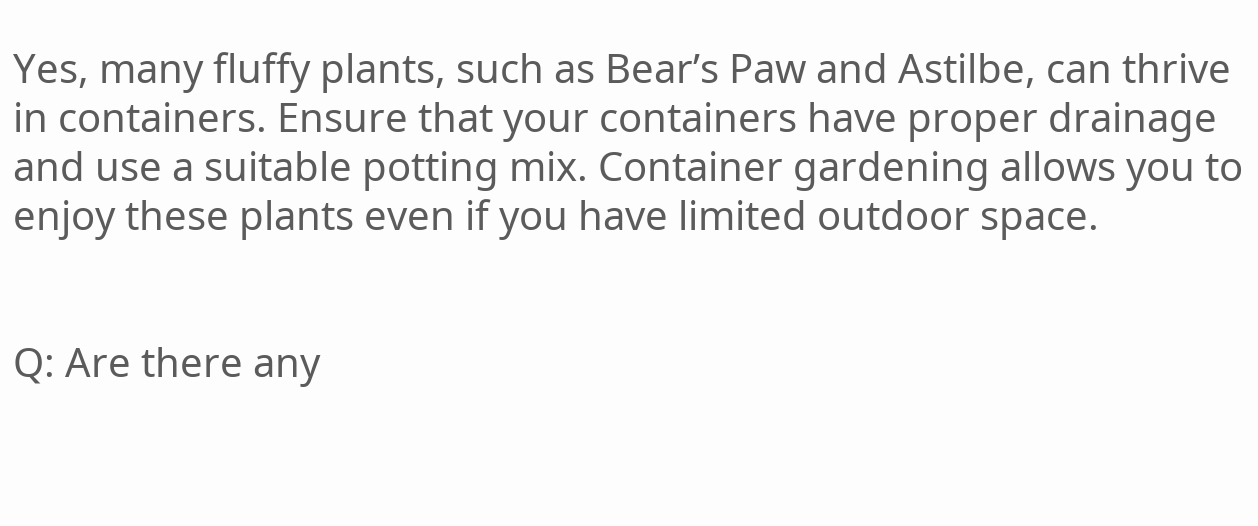Yes, many fluffy plants, such as Bear’s Paw and Astilbe, can thrive in containers. Ensure that your containers have proper drainage and use a suitable potting mix. Container gardening allows you to enjoy these plants even if you have limited outdoor space.


Q: Are there any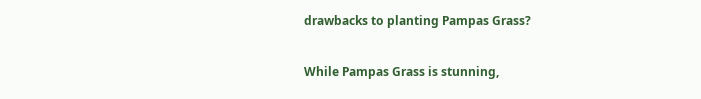drawbacks to planting Pampas Grass?

While Pampas Grass is stunning,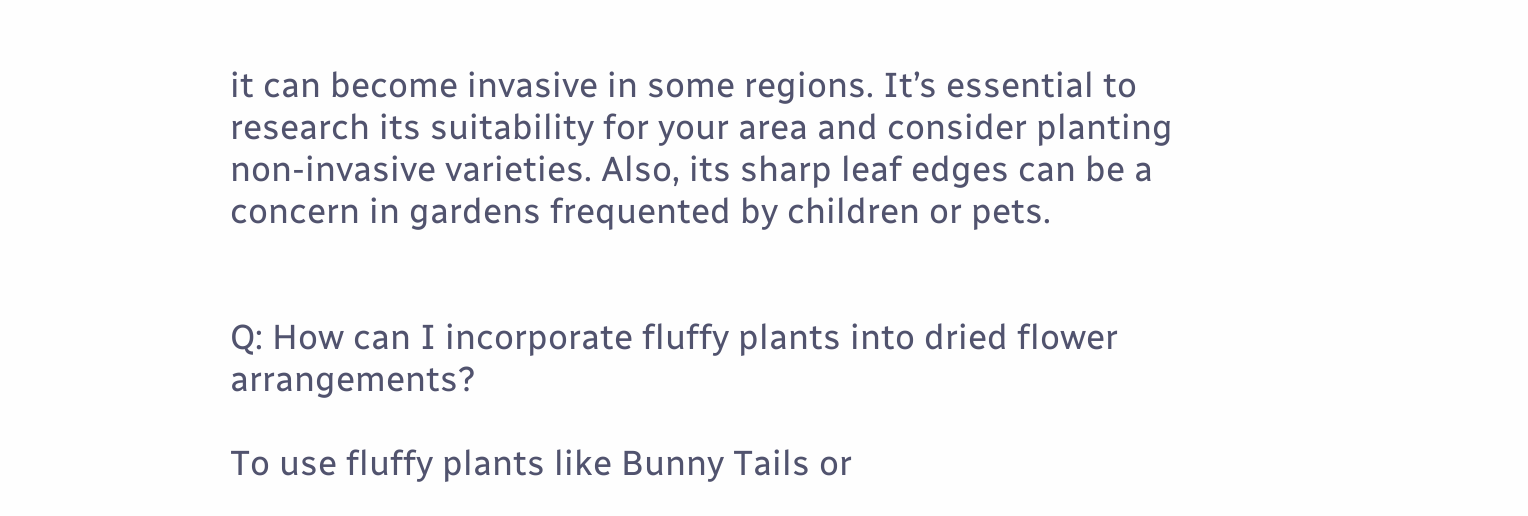it can become invasive in some regions. It’s essential to research its suitability for your area and consider planting non-invasive varieties. Also, its sharp leaf edges can be a concern in gardens frequented by children or pets.


Q: How can I incorporate fluffy plants into dried flower arrangements?

To use fluffy plants like Bunny Tails or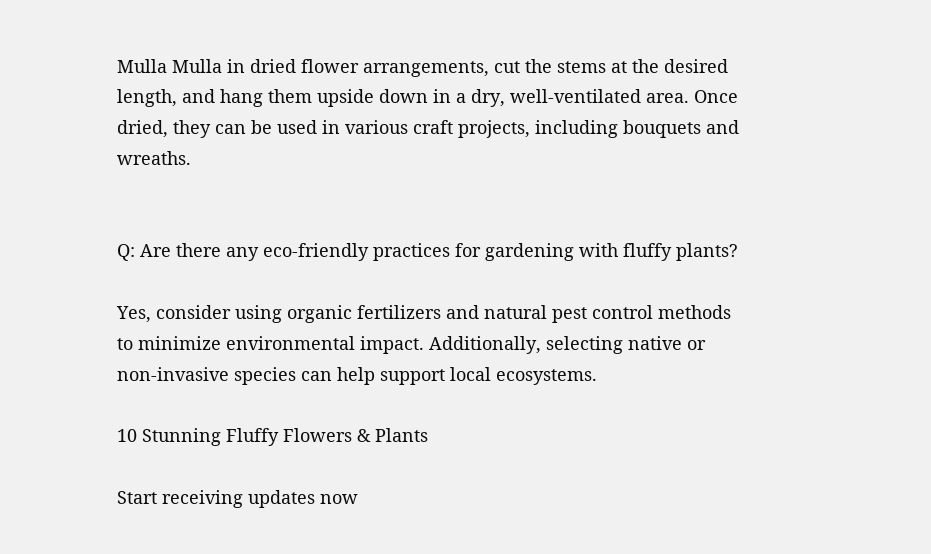Mulla Mulla in dried flower arrangements, cut the stems at the desired length, and hang them upside down in a dry, well-ventilated area. Once dried, they can be used in various craft projects, including bouquets and wreaths.


Q: Are there any eco-friendly practices for gardening with fluffy plants?

Yes, consider using organic fertilizers and natural pest control methods to minimize environmental impact. Additionally, selecting native or non-invasive species can help support local ecosystems.

10 Stunning Fluffy Flowers & Plants

Start receiving updates now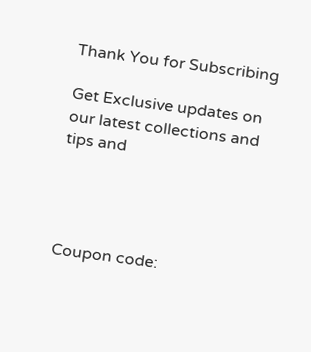Thank You for Subscribing

Get Exclusive updates on our latest collections and tips and




Coupon code: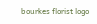bourkes florist logo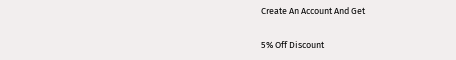Create An Account And Get

5% Off Discount